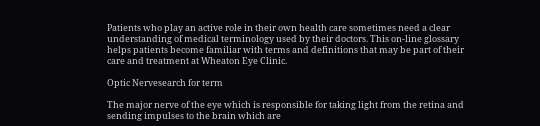Patients who play an active role in their own health care sometimes need a clear understanding of medical terminology used by their doctors. This on-line glossary helps patients become familiar with terms and definitions that may be part of their care and treatment at Wheaton Eye Clinic.

Optic Nervesearch for term

The major nerve of the eye which is responsible for taking light from the retina and sending impulses to the brain which are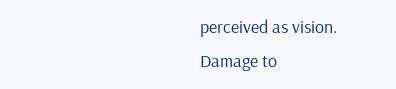perceived as vision. Damage to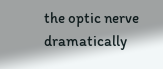the optic nerve dramatically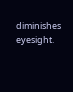diminishes eyesight.